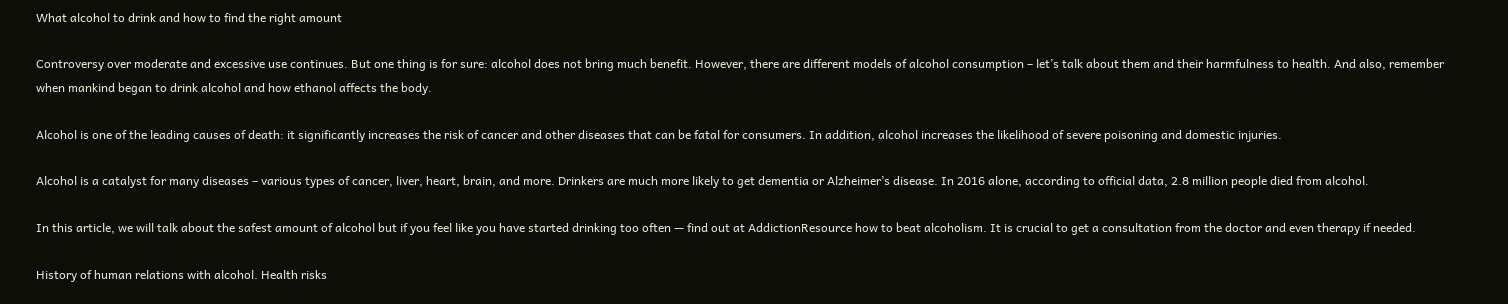What alcohol to drink and how to find the right amount

Controversy over moderate and excessive use continues. But one thing is for sure: alcohol does not bring much benefit. However, there are different models of alcohol consumption – let’s talk about them and their harmfulness to health. And also, remember when mankind began to drink alcohol and how ethanol affects the body.

Alcohol is one of the leading causes of death: it significantly increases the risk of cancer and other diseases that can be fatal for consumers. In addition, alcohol increases the likelihood of severe poisoning and domestic injuries.

Alcohol is a catalyst for many diseases – various types of cancer, liver, heart, brain, and more. Drinkers are much more likely to get dementia or Alzheimer’s disease. In 2016 alone, according to official data, 2.8 million people died from alcohol.

In this article, we will talk about the safest amount of alcohol but if you feel like you have started drinking too often — find out at AddictionResource how to beat alcoholism. It is crucial to get a consultation from the doctor and even therapy if needed.

History of human relations with alcohol. Health risks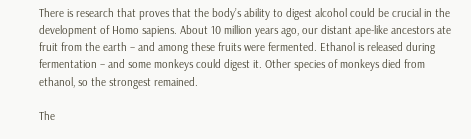There is research that proves that the body’s ability to digest alcohol could be crucial in the development of Homo sapiens. About 10 million years ago, our distant ape-like ancestors ate fruit from the earth – and among these fruits were fermented. Ethanol is released during fermentation – and some monkeys could digest it. Other species of monkeys died from ethanol, so the strongest remained.

The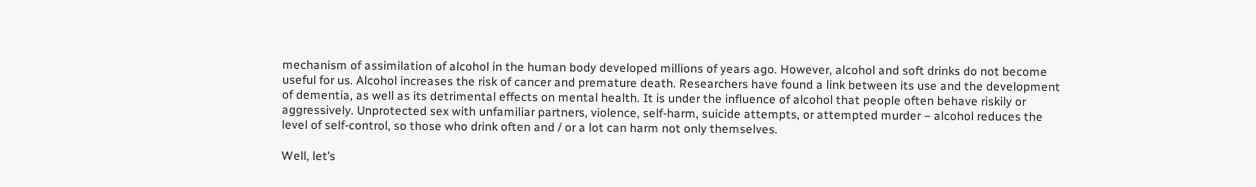mechanism of assimilation of alcohol in the human body developed millions of years ago. However, alcohol and soft drinks do not become useful for us. Alcohol increases the risk of cancer and premature death. Researchers have found a link between its use and the development of dementia, as well as its detrimental effects on mental health. It is under the influence of alcohol that people often behave riskily or aggressively. Unprotected sex with unfamiliar partners, violence, self-harm, suicide attempts, or attempted murder – alcohol reduces the level of self-control, so those who drink often and / or a lot can harm not only themselves.

Well, let’s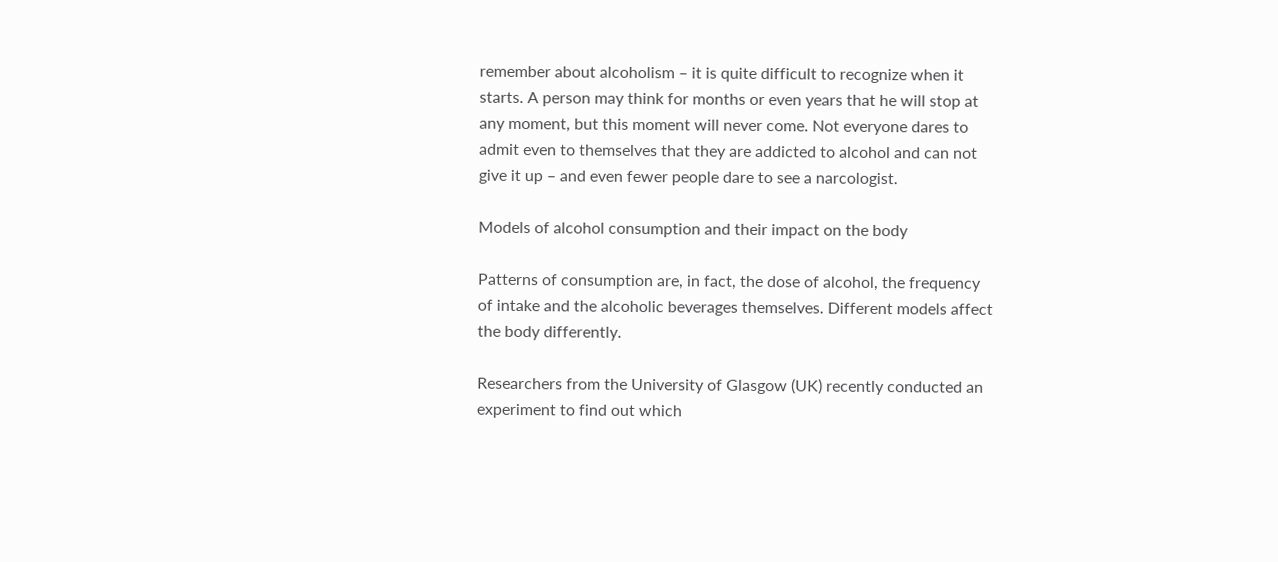remember about alcoholism – it is quite difficult to recognize when it starts. A person may think for months or even years that he will stop at any moment, but this moment will never come. Not everyone dares to admit even to themselves that they are addicted to alcohol and can not give it up – and even fewer people dare to see a narcologist.

Models of alcohol consumption and their impact on the body

Patterns of consumption are, in fact, the dose of alcohol, the frequency of intake and the alcoholic beverages themselves. Different models affect the body differently.

Researchers from the University of Glasgow (UK) recently conducted an experiment to find out which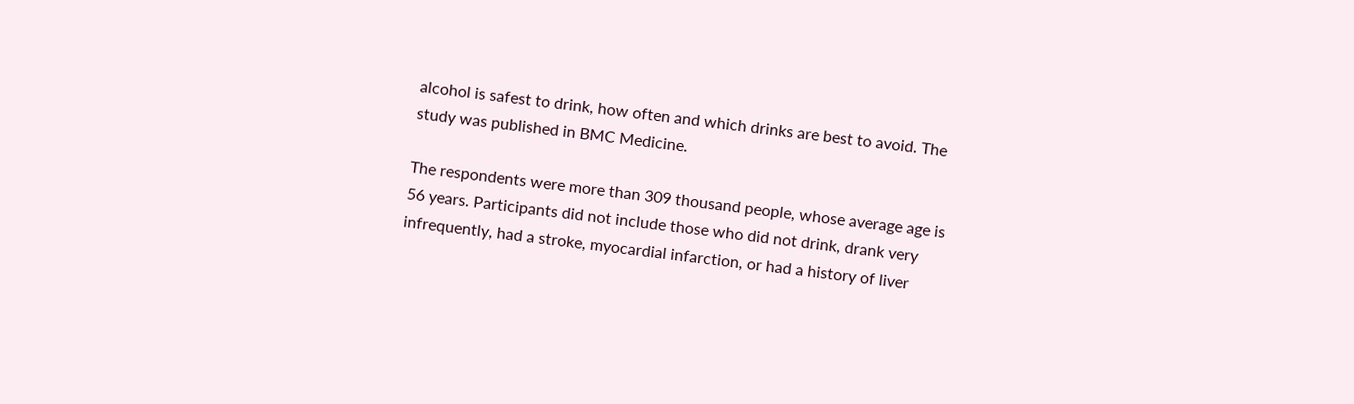alcohol is safest to drink, how often and which drinks are best to avoid. The study was published in BMC Medicine.

The respondents were more than 309 thousand people, whose average age is 56 years. Participants did not include those who did not drink, drank very infrequently, had a stroke, myocardial infarction, or had a history of liver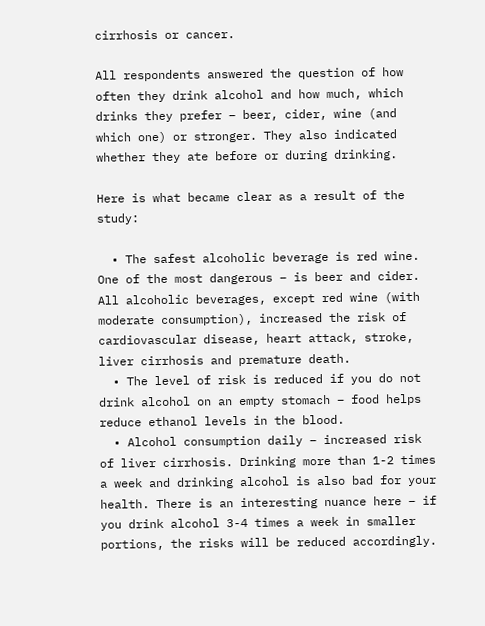cirrhosis or cancer.

All respondents answered the question of how often they drink alcohol and how much, which drinks they prefer – beer, cider, wine (and which one) or stronger. They also indicated whether they ate before or during drinking.

Here is what became clear as a result of the study:

  • The safest alcoholic beverage is red wine. One of the most dangerous – is beer and cider. All alcoholic beverages, except red wine (with moderate consumption), increased the risk of cardiovascular disease, heart attack, stroke, liver cirrhosis and premature death.
  • The level of risk is reduced if you do not drink alcohol on an empty stomach – food helps reduce ethanol levels in the blood.
  • Alcohol consumption daily – increased risk of liver cirrhosis. Drinking more than 1-2 times a week and drinking alcohol is also bad for your health. There is an interesting nuance here – if you drink alcohol 3-4 times a week in smaller portions, the risks will be reduced accordingly.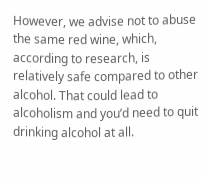However, we advise not to abuse the same red wine, which, according to research, is relatively safe compared to other alcohol. That could lead to alcoholism and you’d need to quit drinking alcohol at all.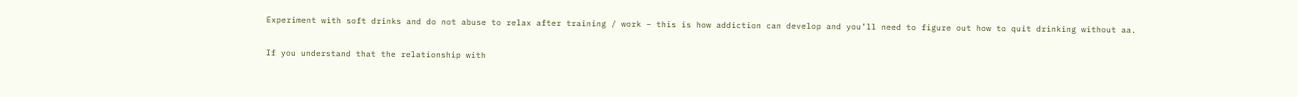Experiment with soft drinks and do not abuse to relax after training / work – this is how addiction can develop and you’ll need to figure out how to quit drinking without aa.

If you understand that the relationship with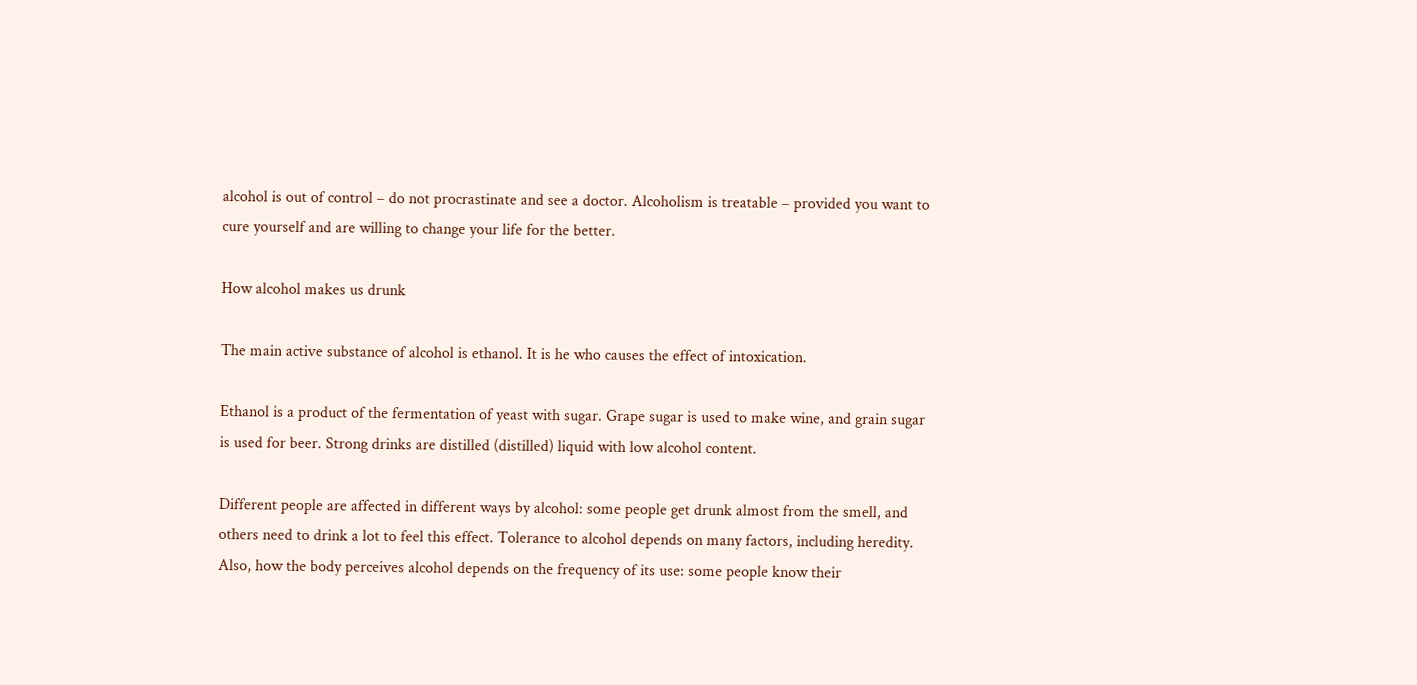alcohol is out of control – do not procrastinate and see a doctor. Alcoholism is treatable – provided you want to cure yourself and are willing to change your life for the better.

How alcohol makes us drunk

The main active substance of alcohol is ethanol. It is he who causes the effect of intoxication.

Ethanol is a product of the fermentation of yeast with sugar. Grape sugar is used to make wine, and grain sugar is used for beer. Strong drinks are distilled (distilled) liquid with low alcohol content.

Different people are affected in different ways by alcohol: some people get drunk almost from the smell, and others need to drink a lot to feel this effect. Tolerance to alcohol depends on many factors, including heredity. Also, how the body perceives alcohol depends on the frequency of its use: some people know their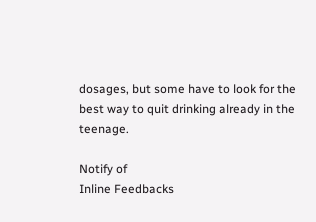dosages, but some have to look for the best way to quit drinking already in the teenage.

Notify of
Inline Feedbacks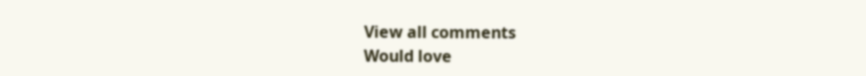View all comments
Would love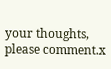your thoughts, please comment.x